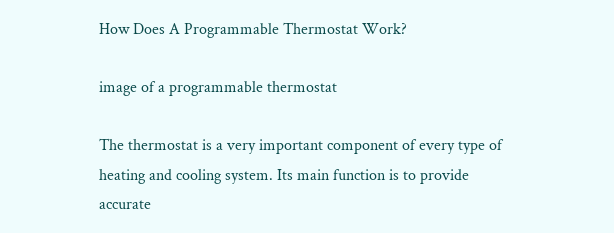How Does A Programmable Thermostat Work?

image of a programmable thermostat

The thermostat is a very important component of every type of heating and cooling system. Its main function is to provide accurate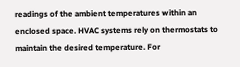readings of the ambient temperatures within an enclosed space. HVAC systems rely on thermostats to maintain the desired temperature. For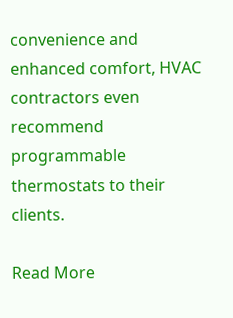convenience and enhanced comfort, HVAC contractors even recommend programmable thermostats to their clients.

Read More